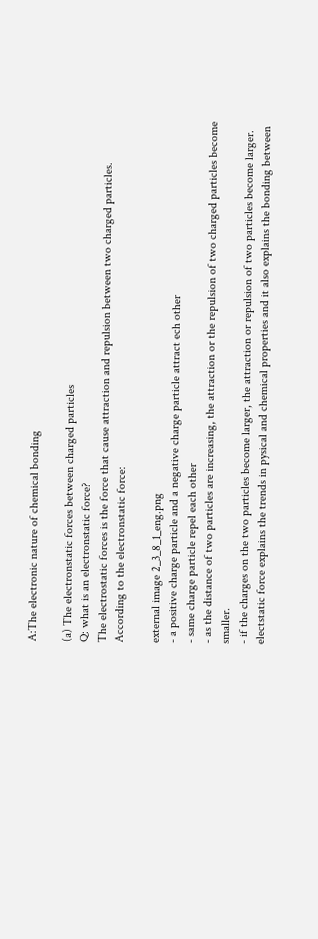A:The electronic nature of chemical bonding

(a) The electronstatic forces between charged particles
Q: what is an electronstatic force?
The electrostatic forces is the force that cause attraction and repulsion between two charged particles.
According to the electronstatic force:

external image 2_3_8_1_eng.png
- a positive charge particle and a negative charge particle attract ech other
- same charge particle repel each other
- as the distance of two particles are increasing, the attraction or the repulsion of two charged particles become smaller.
- if the charges on the two particles become larger, the attraction or repulsion of two particles become larger.
electstatic force explains the trends in pysical and chemical properties and it also explains the bonding between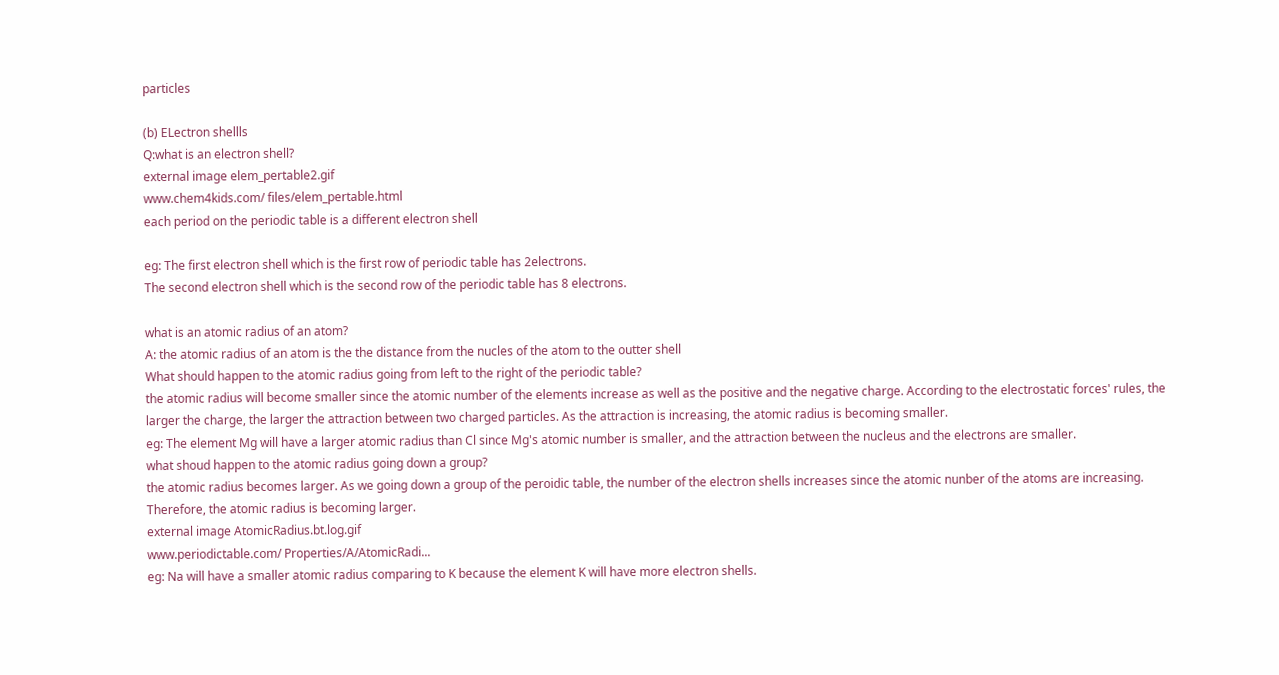particles

(b) ELectron shellls
Q:what is an electron shell?
external image elem_pertable2.gif
www.chem4kids.com/ files/elem_pertable.html
each period on the periodic table is a different electron shell

eg: The first electron shell which is the first row of periodic table has 2electrons.
The second electron shell which is the second row of the periodic table has 8 electrons.

what is an atomic radius of an atom?
A: the atomic radius of an atom is the the distance from the nucles of the atom to the outter shell
What should happen to the atomic radius going from left to the right of the periodic table?
the atomic radius will become smaller since the atomic number of the elements increase as well as the positive and the negative charge. According to the electrostatic forces' rules, the larger the charge, the larger the attraction between two charged particles. As the attraction is increasing, the atomic radius is becoming smaller.
eg: The element Mg will have a larger atomic radius than Cl since Mg's atomic number is smaller, and the attraction between the nucleus and the electrons are smaller.
what shoud happen to the atomic radius going down a group?
the atomic radius becomes larger. As we going down a group of the peroidic table, the number of the electron shells increases since the atomic nunber of the atoms are increasing. Therefore, the atomic radius is becoming larger.
external image AtomicRadius.bt.log.gif
www.periodictable.com/ Properties/A/AtomicRadi...
eg: Na will have a smaller atomic radius comparing to K because the element K will have more electron shells.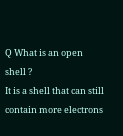Q What is an open shell ?
It is a shell that can still contain more electrons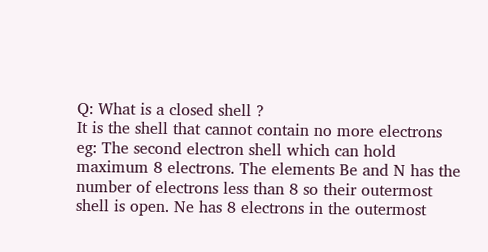Q: What is a closed shell ?
It is the shell that cannot contain no more electrons
eg: The second electron shell which can hold maximum 8 electrons. The elements Be and N has the number of electrons less than 8 so their outermost shell is open. Ne has 8 electrons in the outermost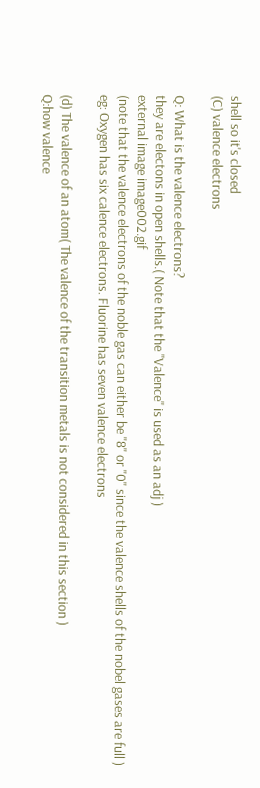shell so it's closed
(C) valence electrons

Q: What is the valence electrons?
they are electons in open shells.( Note that the "Valence" is used as an adj )
external image image002.gif
(note that the valence electrons of the noble gas can either be "8" or "0" since the valence shells of the nobel gases are full )
eg: Oxygen has six calence electrons. Fluorine has seven valence electrons

(d) The valence of an atom( The valence of the transition metals is not considered in this section )
Q:how valence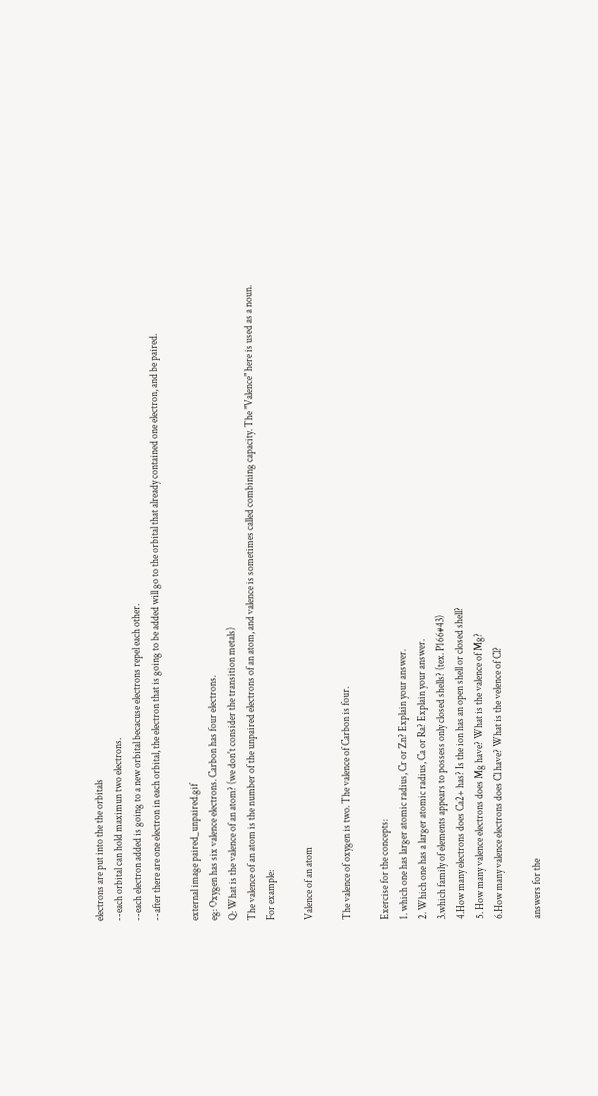electrons are put into the the orbitals
--each orbital can hold maximun two electrons.
--each electron added is going to a new orbital becacuse electrons repel each other.
--after there are one electron in each orbital, the electron that is going to be added will go to the orbital that already contained one electron, and be paired.

external image paired_unpaired.gif
eg: Oxygen has six valence electrons. Carbon has four electrons.
Q: What is the valence of an atom? (we don't consider the transition metals)
The valence of an atom is the number of the unpaired electrons of an atom, and valence is sometimes called combining capacity. The "Valence" here is used as a noun.
For example:

Valence of an atom

The valence of oxygen is two. The valence of Carbon is four.

Exercise for the concepts:
1. which one has larger atomic radius, Cr or Zn? Explain your answer.
2. Which one has a larger atomic radius, Ca or Ra? Explain your answer.
3.which family of elements appears to possess only closed shells? (tex. P166#43)
4.How many electrons does Ca2+ has? Is the ion has an open shell or closed shell?
5. How many valence electrons does Mg have? What is the valence of Mg?
6.How many valence electrons does Cl have? What is the velence of Cl?

answers for the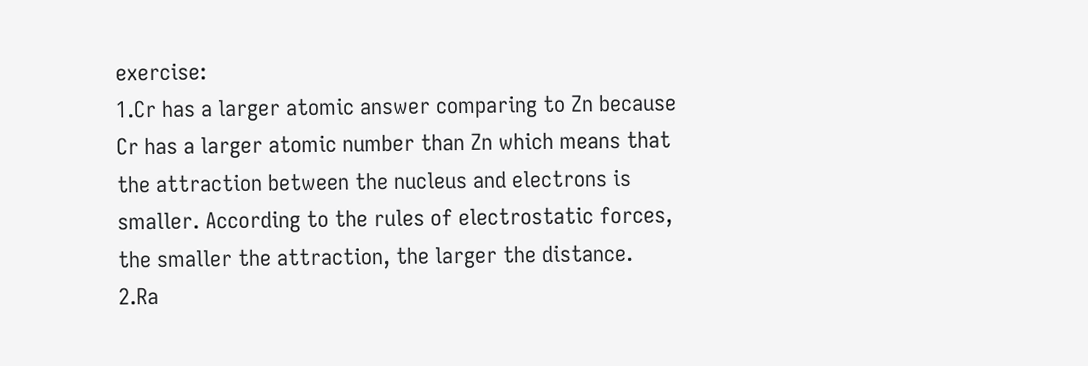exercise:
1.Cr has a larger atomic answer comparing to Zn because Cr has a larger atomic number than Zn which means that the attraction between the nucleus and electrons is smaller. According to the rules of electrostatic forces, the smaller the attraction, the larger the distance.
2.Ra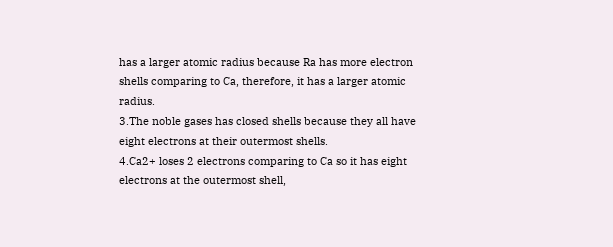has a larger atomic radius because Ra has more electron shells comparing to Ca, therefore, it has a larger atomic radius.
3.The noble gases has closed shells because they all have eight electrons at their outermost shells.
4.Ca2+ loses 2 electrons comparing to Ca so it has eight electrons at the outermost shell,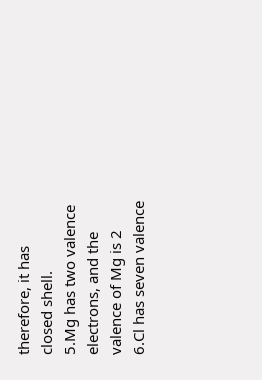therefore, it has closed shell.
5.Mg has two valence electrons, and the valence of Mg is 2
6.Cl has seven valence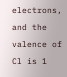electrons, and the valence of Cl is 1